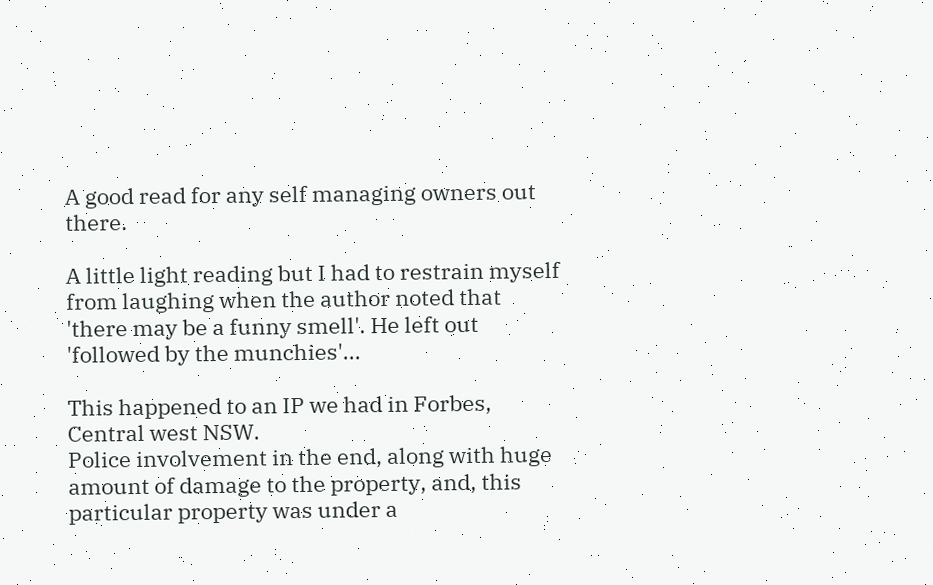A good read for any self managing owners out there.

A little light reading but I had to restrain myself from laughing when the author noted that 'there may be a funny smell'. He left out 'followed by the munchies'...

This happened to an IP we had in Forbes, Central west NSW.
Police involvement in the end, along with huge amount of damage to the property, and, this particular property was under a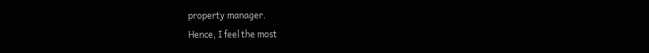property manager.
Hence, I feel the most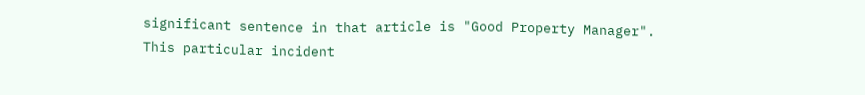significant sentence in that article is "Good Property Manager".
This particular incident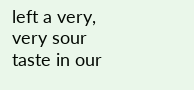left a very, very sour taste in our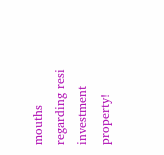mouths regarding resi investment property!